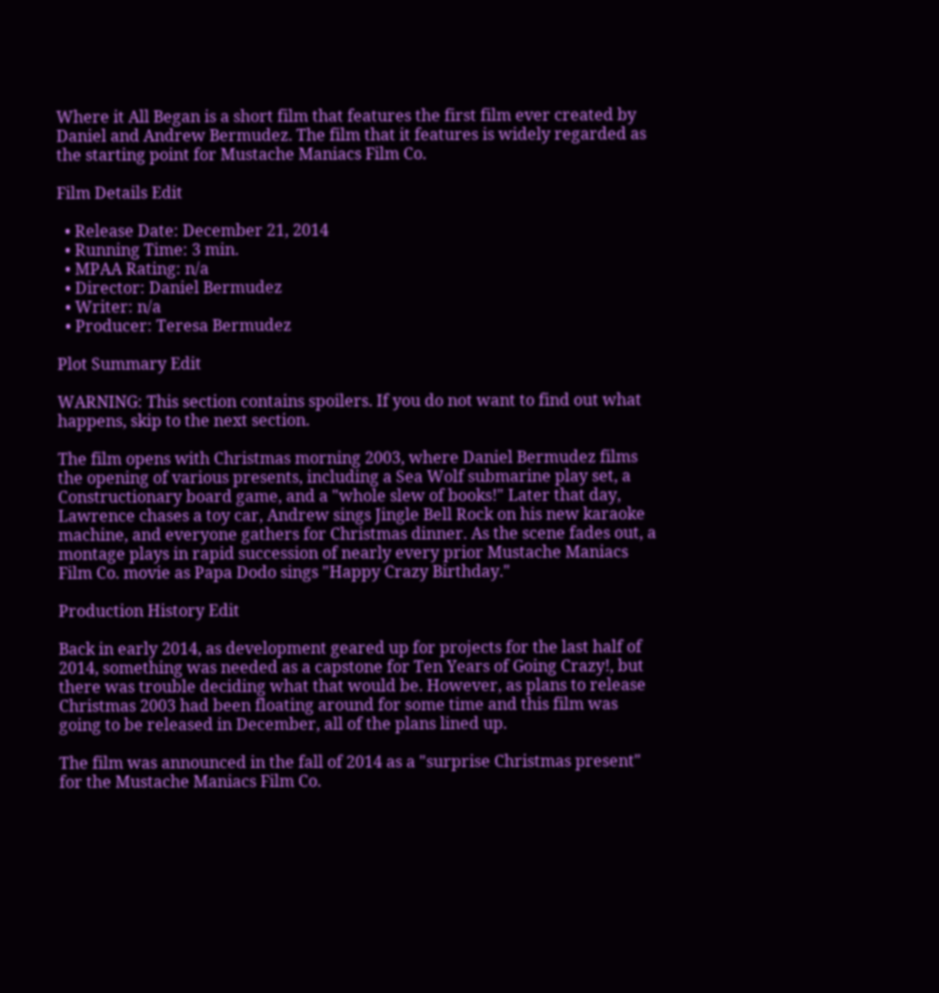Where it All Began is a short film that features the first film ever created by Daniel and Andrew Bermudez. The film that it features is widely regarded as the starting point for Mustache Maniacs Film Co.

Film Details Edit

  • Release Date: December 21, 2014
  • Running Time: 3 min.
  • MPAA Rating: n/a
  • Director: Daniel Bermudez
  • Writer: n/a
  • Producer: Teresa Bermudez

Plot Summary Edit

WARNING: This section contains spoilers. If you do not want to find out what happens, skip to the next section.

The film opens with Christmas morning 2003, where Daniel Bermudez films the opening of various presents, including a Sea Wolf submarine play set, a Constructionary board game, and a "whole slew of books!" Later that day, Lawrence chases a toy car, Andrew sings Jingle Bell Rock on his new karaoke machine, and everyone gathers for Christmas dinner. As the scene fades out, a montage plays in rapid succession of nearly every prior Mustache Maniacs Film Co. movie as Papa Dodo sings "Happy Crazy Birthday."

Production History Edit

Back in early 2014, as development geared up for projects for the last half of 2014, something was needed as a capstone for Ten Years of Going Crazy!, but there was trouble deciding what that would be. However, as plans to release Christmas 2003 had been floating around for some time and this film was going to be released in December, all of the plans lined up.

The film was announced in the fall of 2014 as a "surprise Christmas present" for the Mustache Maniacs Film Co.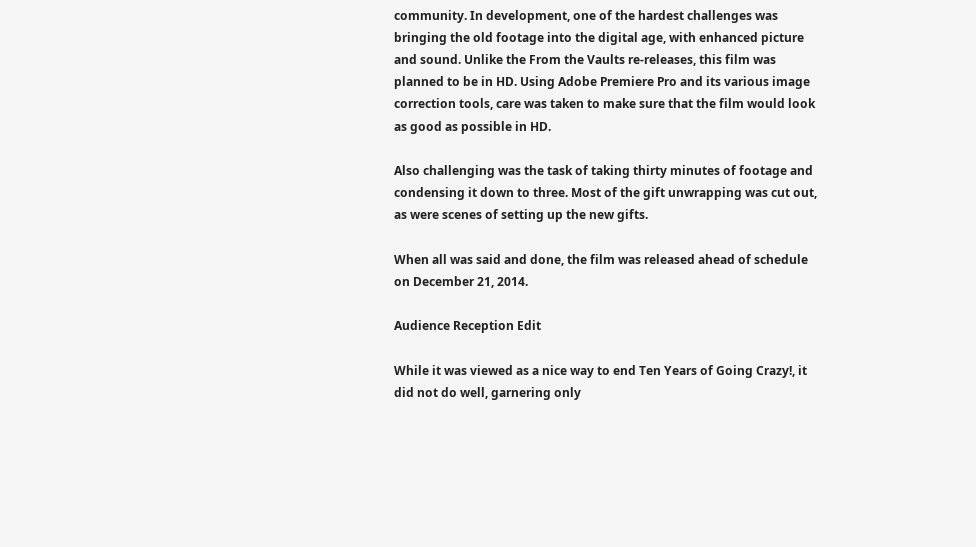community. In development, one of the hardest challenges was bringing the old footage into the digital age, with enhanced picture and sound. Unlike the From the Vaults re-releases, this film was planned to be in HD. Using Adobe Premiere Pro and its various image correction tools, care was taken to make sure that the film would look as good as possible in HD.

Also challenging was the task of taking thirty minutes of footage and condensing it down to three. Most of the gift unwrapping was cut out, as were scenes of setting up the new gifts.

When all was said and done, the film was released ahead of schedule on December 21, 2014.

Audience Reception Edit

While it was viewed as a nice way to end Ten Years of Going Crazy!, it did not do well, garnering only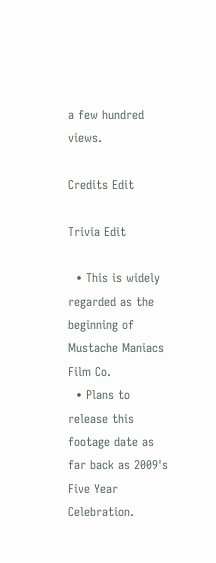a few hundred views.

Credits Edit

Trivia Edit

  • This is widely regarded as the beginning of Mustache Maniacs Film Co.
  • Plans to release this footage date as far back as 2009's Five Year Celebration.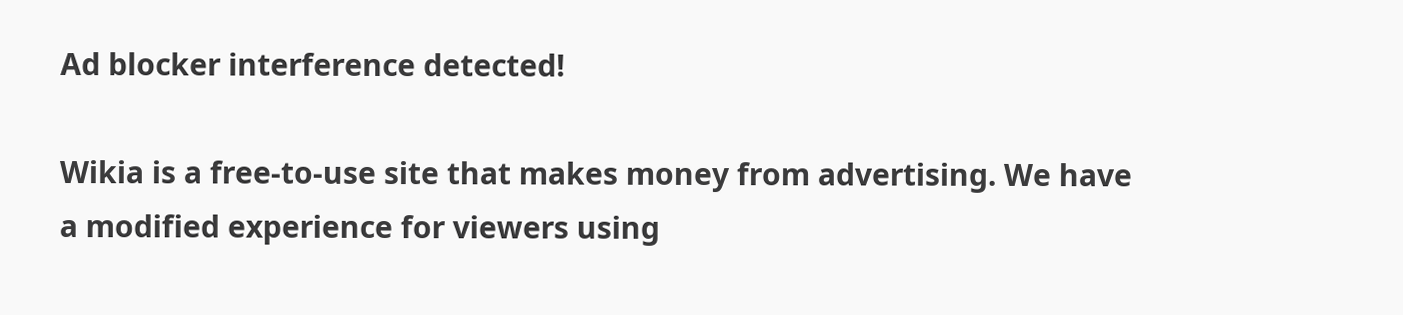Ad blocker interference detected!

Wikia is a free-to-use site that makes money from advertising. We have a modified experience for viewers using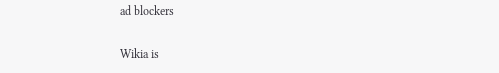ad blockers

Wikia is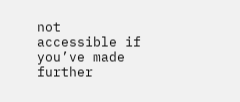not accessible if you’ve made further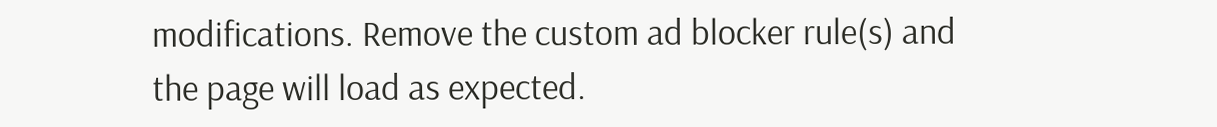modifications. Remove the custom ad blocker rule(s) and the page will load as expected.